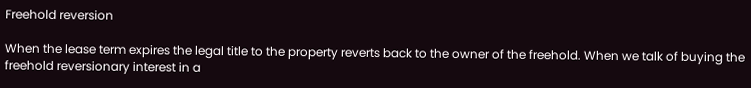Freehold reversion

When the lease term expires the legal title to the property reverts back to the owner of the freehold. When we talk of buying the freehold reversionary interest in a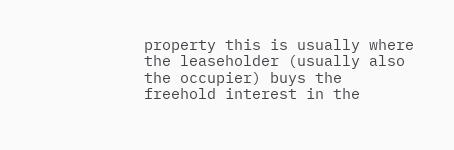property this is usually where the leaseholder (usually also the occupier) buys the freehold interest in the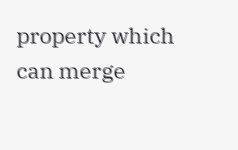property which can merge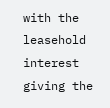with the leasehold interest giving the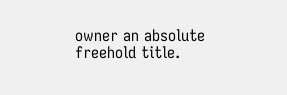owner an absolute freehold title.